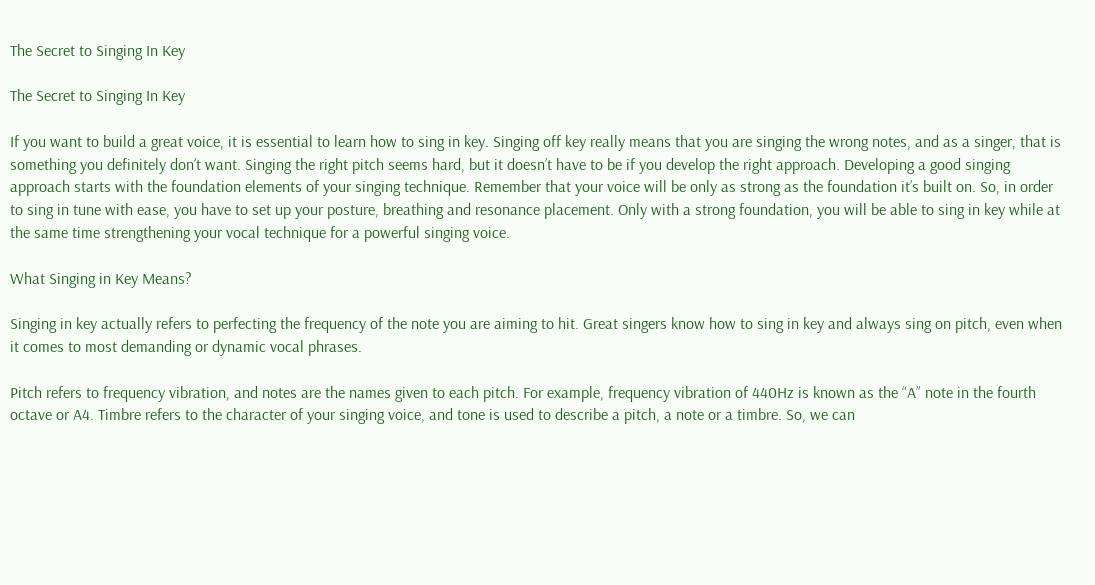The Secret to Singing In Key

The Secret to Singing In Key

If you want to build a great voice, it is essential to learn how to sing in key. Singing off key really means that you are singing the wrong notes, and as a singer, that is something you definitely don’t want. Singing the right pitch seems hard, but it doesn’t have to be if you develop the right approach. Developing a good singing approach starts with the foundation elements of your singing technique. Remember that your voice will be only as strong as the foundation it’s built on. So, in order to sing in tune with ease, you have to set up your posture, breathing and resonance placement. Only with a strong foundation, you will be able to sing in key while at the same time strengthening your vocal technique for a powerful singing voice.

What Singing in Key Means?

Singing in key actually refers to perfecting the frequency of the note you are aiming to hit. Great singers know how to sing in key and always sing on pitch, even when it comes to most demanding or dynamic vocal phrases.

Pitch refers to frequency vibration, and notes are the names given to each pitch. For example, frequency vibration of 440Hz is known as the “A” note in the fourth octave or A4. Timbre refers to the character of your singing voice, and tone is used to describe a pitch, a note or a timbre. So, we can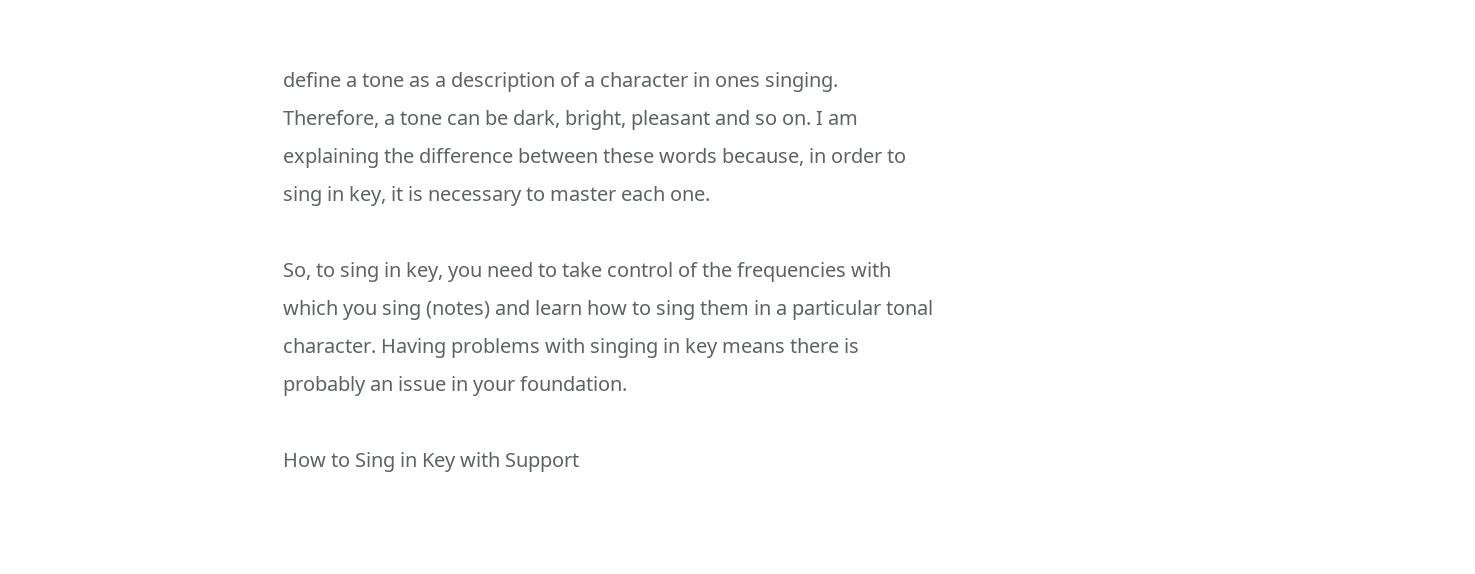define a tone as a description of a character in ones singing. Therefore, a tone can be dark, bright, pleasant and so on. I am explaining the difference between these words because, in order to sing in key, it is necessary to master each one.

So, to sing in key, you need to take control of the frequencies with which you sing (notes) and learn how to sing them in a particular tonal character. Having problems with singing in key means there is probably an issue in your foundation.

How to Sing in Key with Support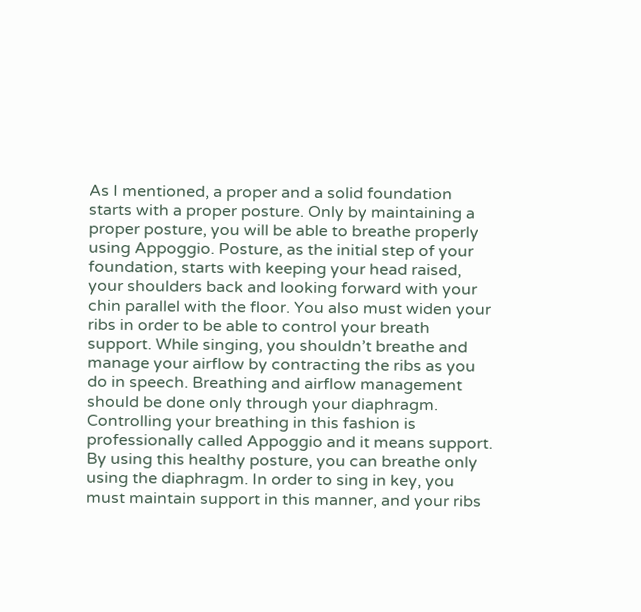As I mentioned, a proper and a solid foundation starts with a proper posture. Only by maintaining a proper posture, you will be able to breathe properly using Appoggio. Posture, as the initial step of your foundation, starts with keeping your head raised, your shoulders back and looking forward with your chin parallel with the floor. You also must widen your ribs in order to be able to control your breath support. While singing, you shouldn’t breathe and manage your airflow by contracting the ribs as you do in speech. Breathing and airflow management should be done only through your diaphragm. Controlling your breathing in this fashion is professionally called Appoggio and it means support. By using this healthy posture, you can breathe only using the diaphragm. In order to sing in key, you must maintain support in this manner, and your ribs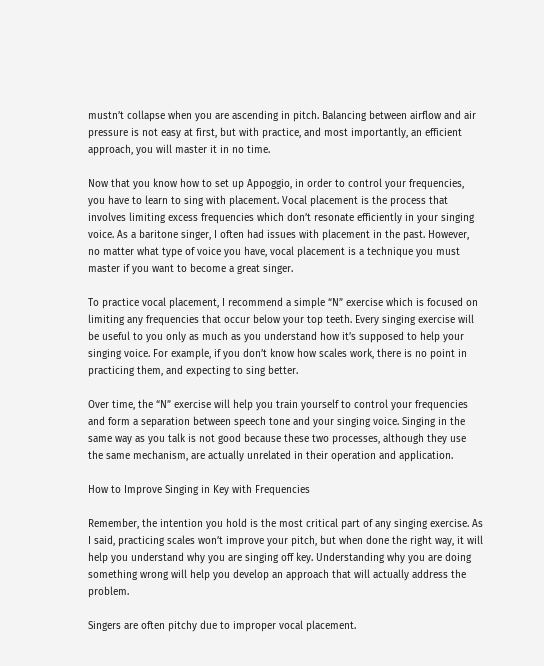mustn’t collapse when you are ascending in pitch. Balancing between airflow and air pressure is not easy at first, but with practice, and most importantly, an efficient approach, you will master it in no time.

Now that you know how to set up Appoggio, in order to control your frequencies, you have to learn to sing with placement. Vocal placement is the process that involves limiting excess frequencies which don’t resonate efficiently in your singing voice. As a baritone singer, I often had issues with placement in the past. However, no matter what type of voice you have, vocal placement is a technique you must master if you want to become a great singer.

To practice vocal placement, I recommend a simple “N” exercise which is focused on limiting any frequencies that occur below your top teeth. Every singing exercise will be useful to you only as much as you understand how it’s supposed to help your singing voice. For example, if you don’t know how scales work, there is no point in practicing them, and expecting to sing better.

Over time, the “N” exercise will help you train yourself to control your frequencies and form a separation between speech tone and your singing voice. Singing in the same way as you talk is not good because these two processes, although they use the same mechanism, are actually unrelated in their operation and application.

How to Improve Singing in Key with Frequencies

Remember, the intention you hold is the most critical part of any singing exercise. As I said, practicing scales won’t improve your pitch, but when done the right way, it will help you understand why you are singing off key. Understanding why you are doing something wrong will help you develop an approach that will actually address the problem.

Singers are often pitchy due to improper vocal placement.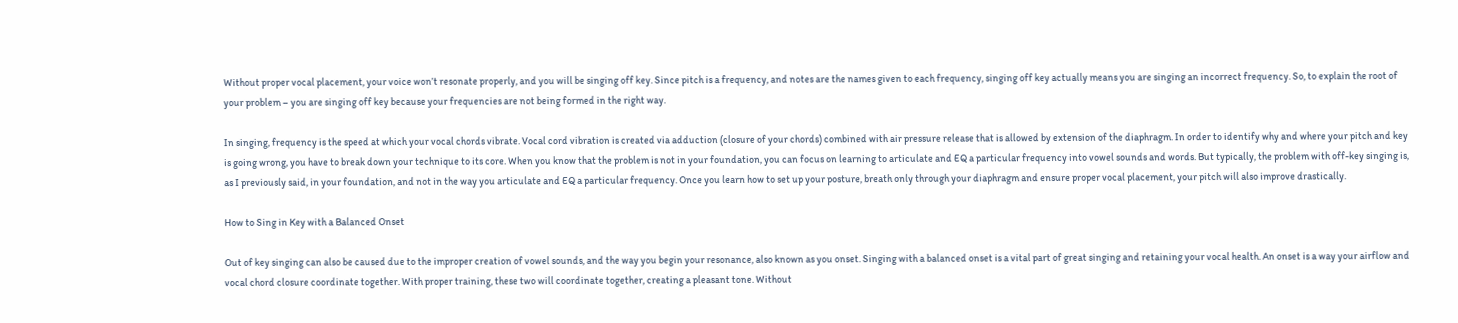Without proper vocal placement, your voice won’t resonate properly, and you will be singing off key. Since pitch is a frequency, and notes are the names given to each frequency, singing off key actually means you are singing an incorrect frequency. So, to explain the root of your problem – you are singing off key because your frequencies are not being formed in the right way.

In singing, frequency is the speed at which your vocal chords vibrate. Vocal cord vibration is created via adduction (closure of your chords) combined with air pressure release that is allowed by extension of the diaphragm. In order to identify why and where your pitch and key is going wrong, you have to break down your technique to its core. When you know that the problem is not in your foundation, you can focus on learning to articulate and EQ a particular frequency into vowel sounds and words. But typically, the problem with off-key singing is, as I previously said, in your foundation, and not in the way you articulate and EQ a particular frequency. Once you learn how to set up your posture, breath only through your diaphragm and ensure proper vocal placement, your pitch will also improve drastically.

How to Sing in Key with a Balanced Onset

Out of key singing can also be caused due to the improper creation of vowel sounds, and the way you begin your resonance, also known as you onset. Singing with a balanced onset is a vital part of great singing and retaining your vocal health. An onset is a way your airflow and vocal chord closure coordinate together. With proper training, these two will coordinate together, creating a pleasant tone. Without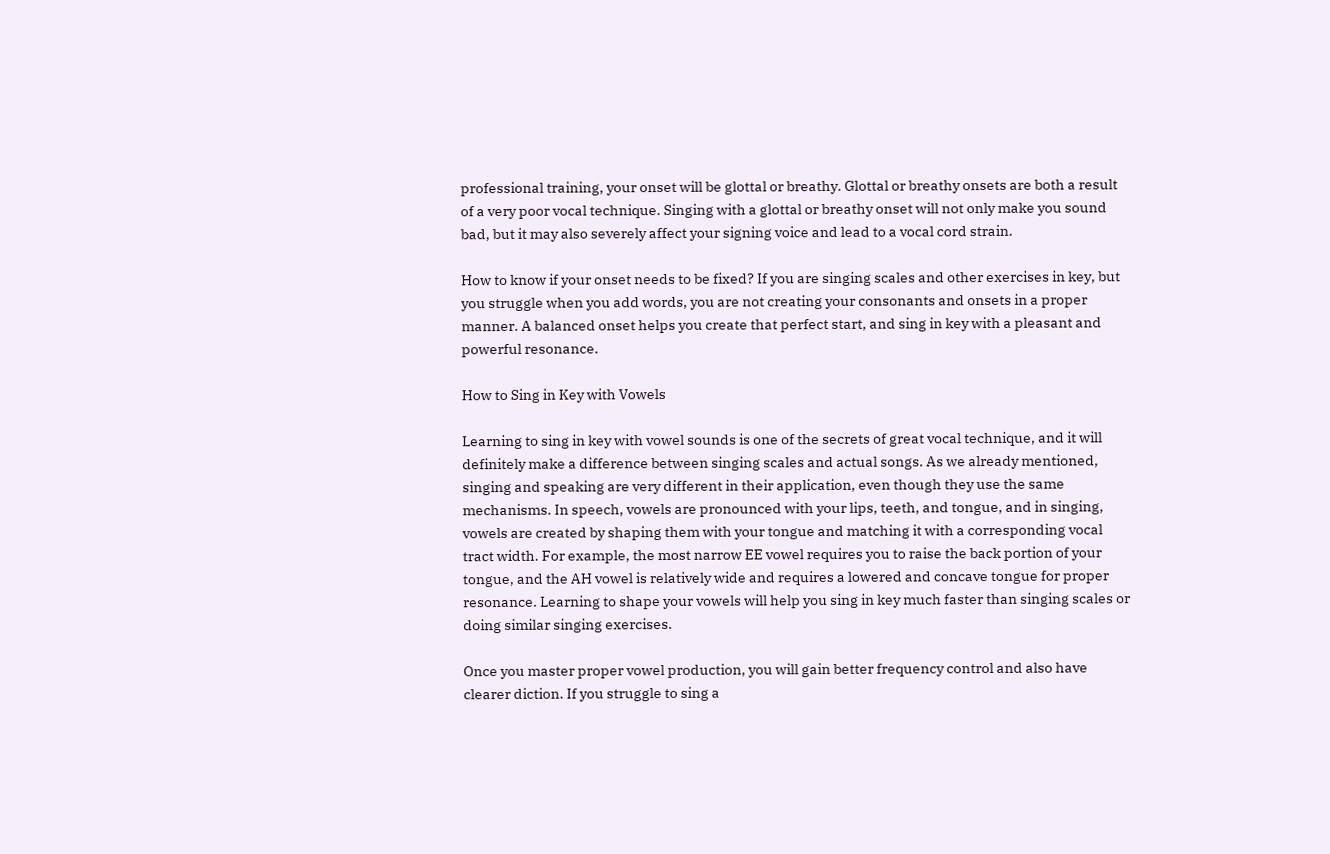professional training, your onset will be glottal or breathy. Glottal or breathy onsets are both a result of a very poor vocal technique. Singing with a glottal or breathy onset will not only make you sound bad, but it may also severely affect your signing voice and lead to a vocal cord strain.

How to know if your onset needs to be fixed? If you are singing scales and other exercises in key, but you struggle when you add words, you are not creating your consonants and onsets in a proper manner. A balanced onset helps you create that perfect start, and sing in key with a pleasant and powerful resonance.

How to Sing in Key with Vowels

Learning to sing in key with vowel sounds is one of the secrets of great vocal technique, and it will definitely make a difference between singing scales and actual songs. As we already mentioned, singing and speaking are very different in their application, even though they use the same mechanisms. In speech, vowels are pronounced with your lips, teeth, and tongue, and in singing, vowels are created by shaping them with your tongue and matching it with a corresponding vocal tract width. For example, the most narrow EE vowel requires you to raise the back portion of your tongue, and the AH vowel is relatively wide and requires a lowered and concave tongue for proper resonance. Learning to shape your vowels will help you sing in key much faster than singing scales or doing similar singing exercises.

Once you master proper vowel production, you will gain better frequency control and also have clearer diction. If you struggle to sing a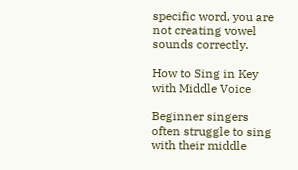specific word, you are not creating vowel sounds correctly.

How to Sing in Key with Middle Voice

Beginner singers often struggle to sing with their middle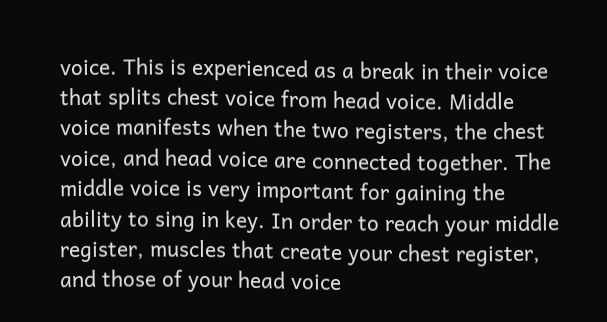voice. This is experienced as a break in their voice that splits chest voice from head voice. Middle voice manifests when the two registers, the chest voice, and head voice are connected together. The middle voice is very important for gaining the ability to sing in key. In order to reach your middle register, muscles that create your chest register, and those of your head voice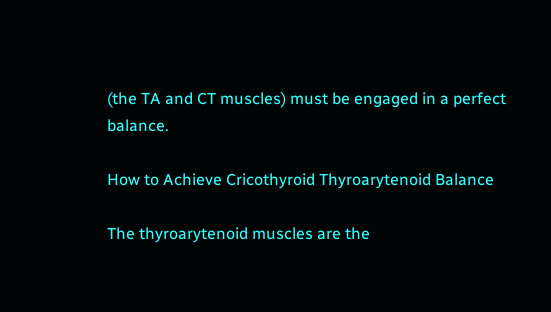(the TA and CT muscles) must be engaged in a perfect balance.

How to Achieve Cricothyroid Thyroarytenoid Balance

The thyroarytenoid muscles are the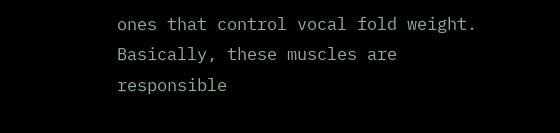ones that control vocal fold weight. Basically, these muscles are responsible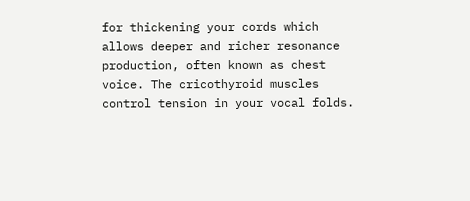for thickening your cords which allows deeper and richer resonance production, often known as chest voice. The cricothyroid muscles control tension in your vocal folds.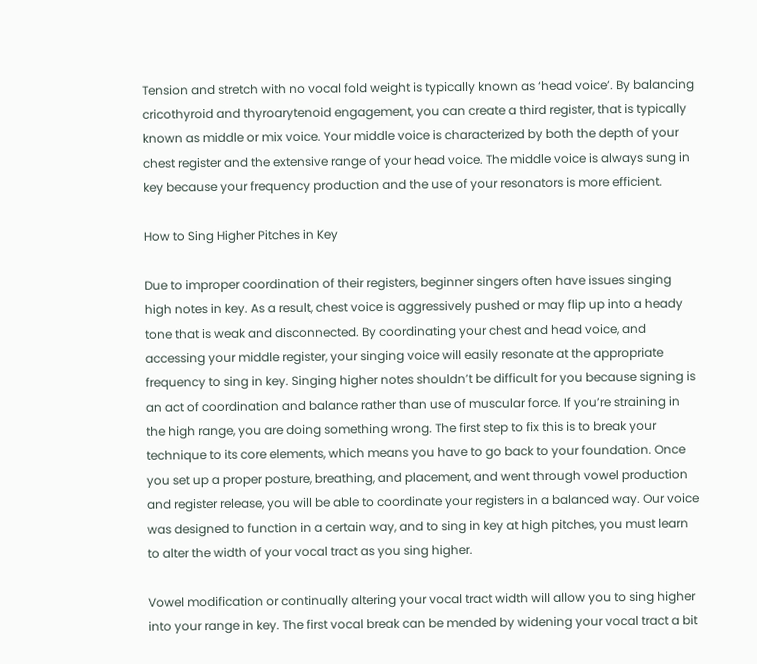Tension and stretch with no vocal fold weight is typically known as ‘head voice’. By balancing cricothyroid and thyroarytenoid engagement, you can create a third register, that is typically known as middle or mix voice. Your middle voice is characterized by both the depth of your chest register and the extensive range of your head voice. The middle voice is always sung in key because your frequency production and the use of your resonators is more efficient.

How to Sing Higher Pitches in Key

Due to improper coordination of their registers, beginner singers often have issues singing high notes in key. As a result, chest voice is aggressively pushed or may flip up into a heady tone that is weak and disconnected. By coordinating your chest and head voice, and accessing your middle register, your singing voice will easily resonate at the appropriate frequency to sing in key. Singing higher notes shouldn’t be difficult for you because signing is an act of coordination and balance rather than use of muscular force. If you’re straining in the high range, you are doing something wrong. The first step to fix this is to break your technique to its core elements, which means you have to go back to your foundation. Once you set up a proper posture, breathing, and placement, and went through vowel production and register release, you will be able to coordinate your registers in a balanced way. Our voice was designed to function in a certain way, and to sing in key at high pitches, you must learn to alter the width of your vocal tract as you sing higher.

Vowel modification or continually altering your vocal tract width will allow you to sing higher into your range in key. The first vocal break can be mended by widening your vocal tract a bit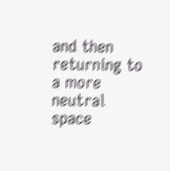and then returning to a more neutral space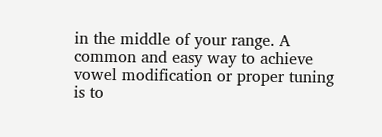in the middle of your range. A common and easy way to achieve vowel modification or proper tuning is to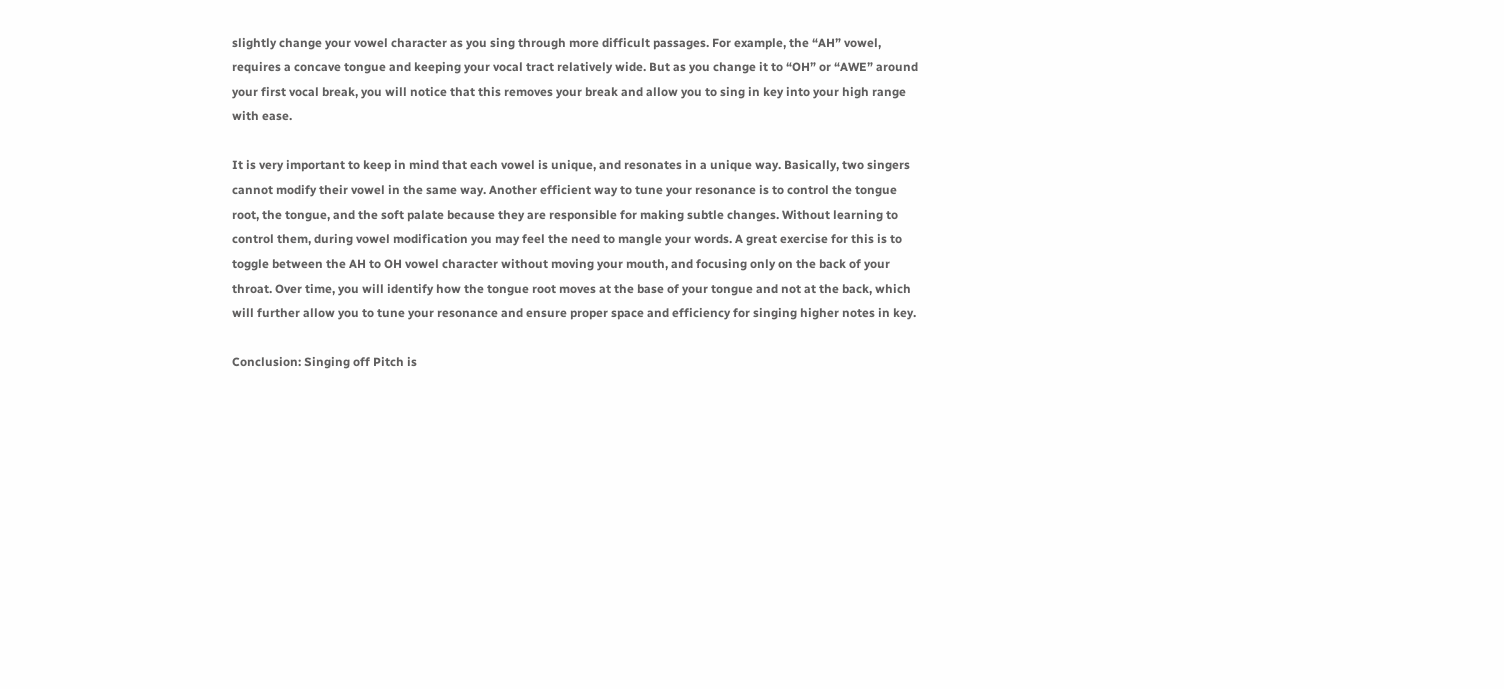slightly change your vowel character as you sing through more difficult passages. For example, the “AH” vowel, requires a concave tongue and keeping your vocal tract relatively wide. But as you change it to “OH” or “AWE” around your first vocal break, you will notice that this removes your break and allow you to sing in key into your high range with ease.

It is very important to keep in mind that each vowel is unique, and resonates in a unique way. Basically, two singers cannot modify their vowel in the same way. Another efficient way to tune your resonance is to control the tongue root, the tongue, and the soft palate because they are responsible for making subtle changes. Without learning to control them, during vowel modification you may feel the need to mangle your words. A great exercise for this is to toggle between the AH to OH vowel character without moving your mouth, and focusing only on the back of your throat. Over time, you will identify how the tongue root moves at the base of your tongue and not at the back, which will further allow you to tune your resonance and ensure proper space and efficiency for singing higher notes in key.

Conclusion: Singing off Pitch is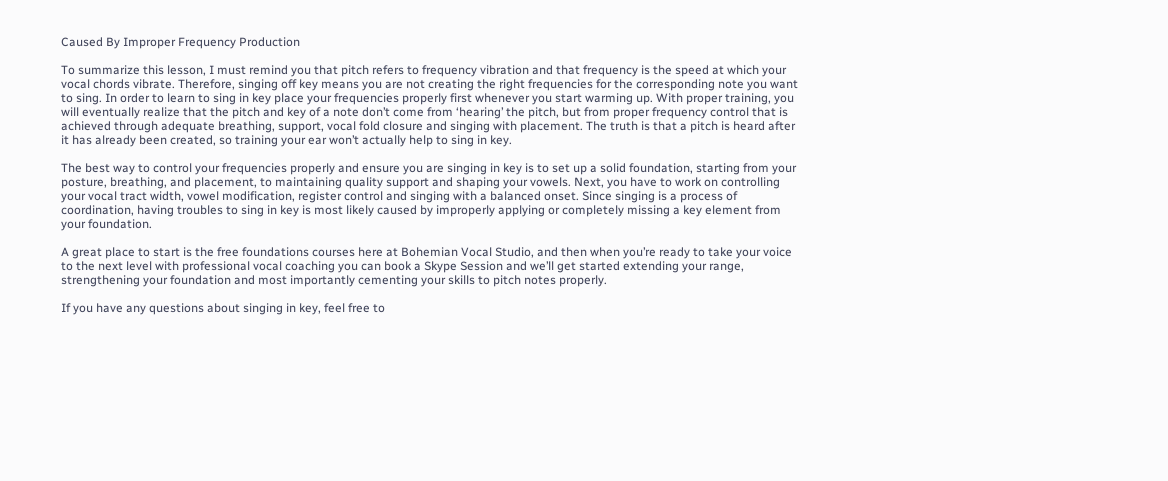Caused By Improper Frequency Production

To summarize this lesson, I must remind you that pitch refers to frequency vibration and that frequency is the speed at which your vocal chords vibrate. Therefore, singing off key means you are not creating the right frequencies for the corresponding note you want to sing. In order to learn to sing in key place your frequencies properly first whenever you start warming up. With proper training, you will eventually realize that the pitch and key of a note don’t come from ‘hearing’ the pitch, but from proper frequency control that is achieved through adequate breathing, support, vocal fold closure and singing with placement. The truth is that a pitch is heard after it has already been created, so training your ear won’t actually help to sing in key.

The best way to control your frequencies properly and ensure you are singing in key is to set up a solid foundation, starting from your posture, breathing, and placement, to maintaining quality support and shaping your vowels. Next, you have to work on controlling your vocal tract width, vowel modification, register control and singing with a balanced onset. Since singing is a process of coordination, having troubles to sing in key is most likely caused by improperly applying or completely missing a key element from your foundation.

A great place to start is the free foundations courses here at Bohemian Vocal Studio, and then when you’re ready to take your voice to the next level with professional vocal coaching you can book a Skype Session and we’ll get started extending your range, strengthening your foundation and most importantly cementing your skills to pitch notes properly.

If you have any questions about singing in key, feel free to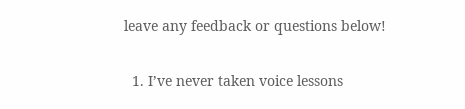leave any feedback or questions below!


  1. I’ve never taken voice lessons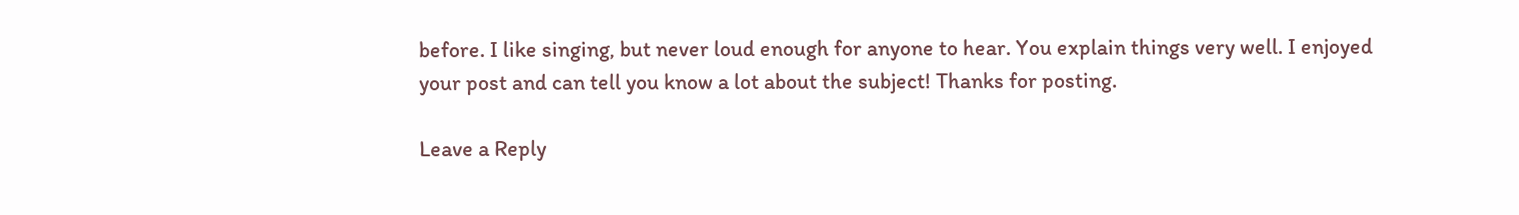before. I like singing, but never loud enough for anyone to hear. You explain things very well. I enjoyed your post and can tell you know a lot about the subject! Thanks for posting.

Leave a Reply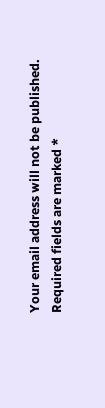Your email address will not be published. Required fields are marked *